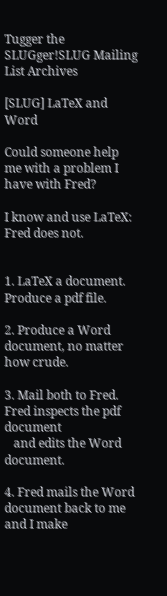Tugger the SLUGger!SLUG Mailing List Archives

[SLUG] LaTeX and Word

Could someone help me with a problem I have with Fred?

I know and use LaTeX: Fred does not.


1. LaTeX a document. Produce a pdf file.

2. Produce a Word document, no matter how crude.

3. Mail both to Fred. Fred inspects the pdf document
   and edits the Word document.

4. Fred mails the Word document back to me and I make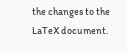the changes to the LaTeX document.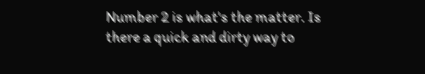Number 2 is what's the matter. Is there a quick and dirty way to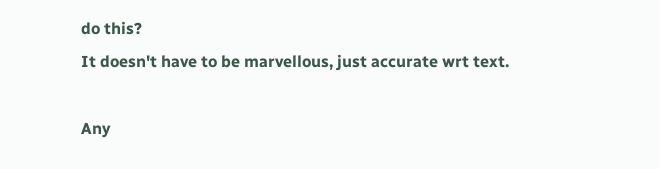do this?
It doesn't have to be marvellous, just accurate wrt text.

Any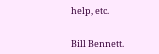help, etc.


Bill Bennett.